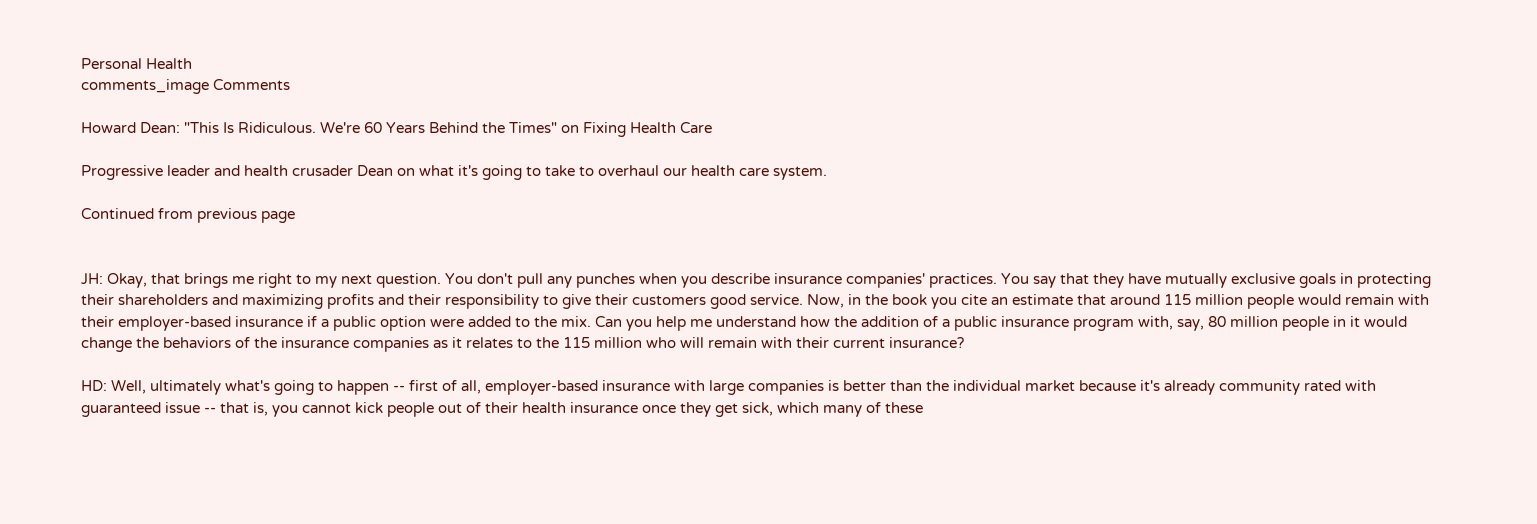Personal Health
comments_image Comments

Howard Dean: "This Is Ridiculous. We're 60 Years Behind the Times" on Fixing Health Care

Progressive leader and health crusader Dean on what it's going to take to overhaul our health care system.

Continued from previous page


JH: Okay, that brings me right to my next question. You don't pull any punches when you describe insurance companies' practices. You say that they have mutually exclusive goals in protecting their shareholders and maximizing profits and their responsibility to give their customers good service. Now, in the book you cite an estimate that around 115 million people would remain with their employer-based insurance if a public option were added to the mix. Can you help me understand how the addition of a public insurance program with, say, 80 million people in it would change the behaviors of the insurance companies as it relates to the 115 million who will remain with their current insurance?

HD: Well, ultimately what's going to happen -- first of all, employer-based insurance with large companies is better than the individual market because it's already community rated with guaranteed issue -- that is, you cannot kick people out of their health insurance once they get sick, which many of these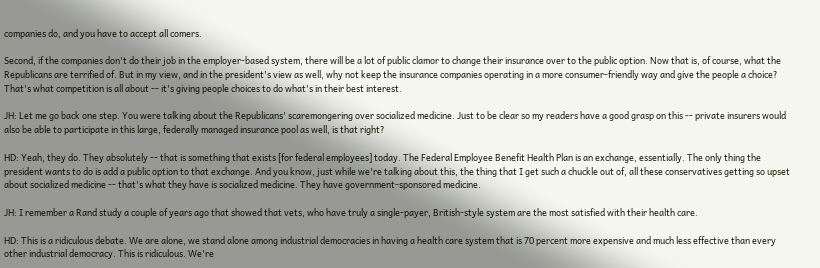companies do, and you have to accept all comers.

Second, if the companies don't do their job in the employer-based system, there will be a lot of public clamor to change their insurance over to the public option. Now that is, of course, what the Republicans are terrified of. But in my view, and in the president's view as well, why not keep the insurance companies operating in a more consumer-friendly way and give the people a choice? That's what competition is all about -- it's giving people choices to do what's in their best interest.

JH: Let me go back one step. You were talking about the Republicans' scaremongering over socialized medicine. Just to be clear so my readers have a good grasp on this -- private insurers would also be able to participate in this large, federally managed insurance pool as well, is that right?

HD: Yeah, they do. They absolutely -- that is something that exists [for federal employees] today. The Federal Employee Benefit Health Plan is an exchange, essentially. The only thing the president wants to do is add a public option to that exchange. And you know, just while we're talking about this, the thing that I get such a chuckle out of, all these conservatives getting so upset about socialized medicine -- that's what they have is socialized medicine. They have government-sponsored medicine.

JH: I remember a Rand study a couple of years ago that showed that vets, who have truly a single-payer, British-style system are the most satisfied with their health care.

HD: This is a ridiculous debate. We are alone, we stand alone among industrial democracies in having a health care system that is 70 percent more expensive and much less effective than every other industrial democracy. This is ridiculous. We're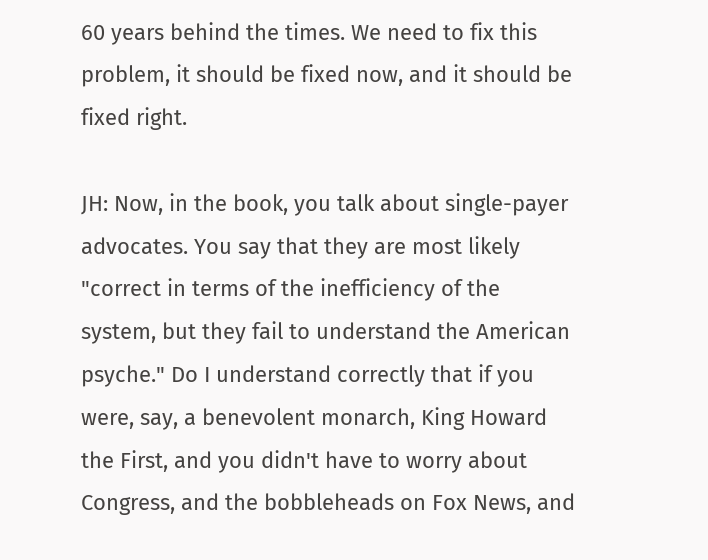60 years behind the times. We need to fix this problem, it should be fixed now, and it should be fixed right.

JH: Now, in the book, you talk about single-payer advocates. You say that they are most likely "correct in terms of the inefficiency of the system, but they fail to understand the American psyche." Do I understand correctly that if you were, say, a benevolent monarch, King Howard the First, and you didn't have to worry about Congress, and the bobbleheads on Fox News, and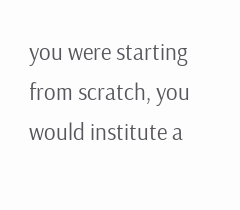you were starting from scratch, you would institute a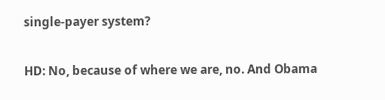single-payer system?

HD: No, because of where we are, no. And Obama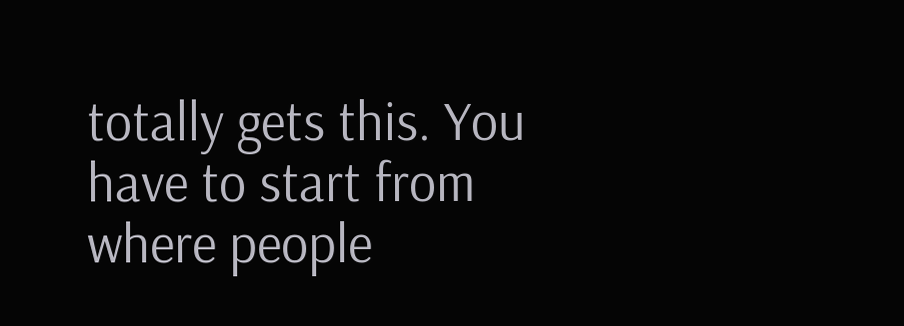totally gets this. You have to start from where people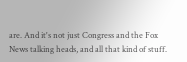are. And it's not just Congress and the Fox News talking heads, and all that kind of stuff.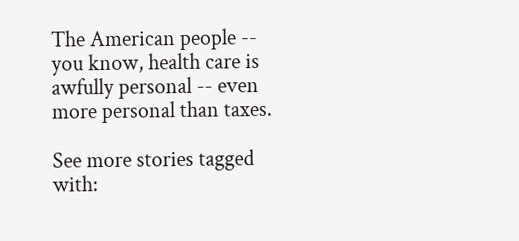The American people -- you know, health care is awfully personal -- even more personal than taxes.

See more stories tagged with: